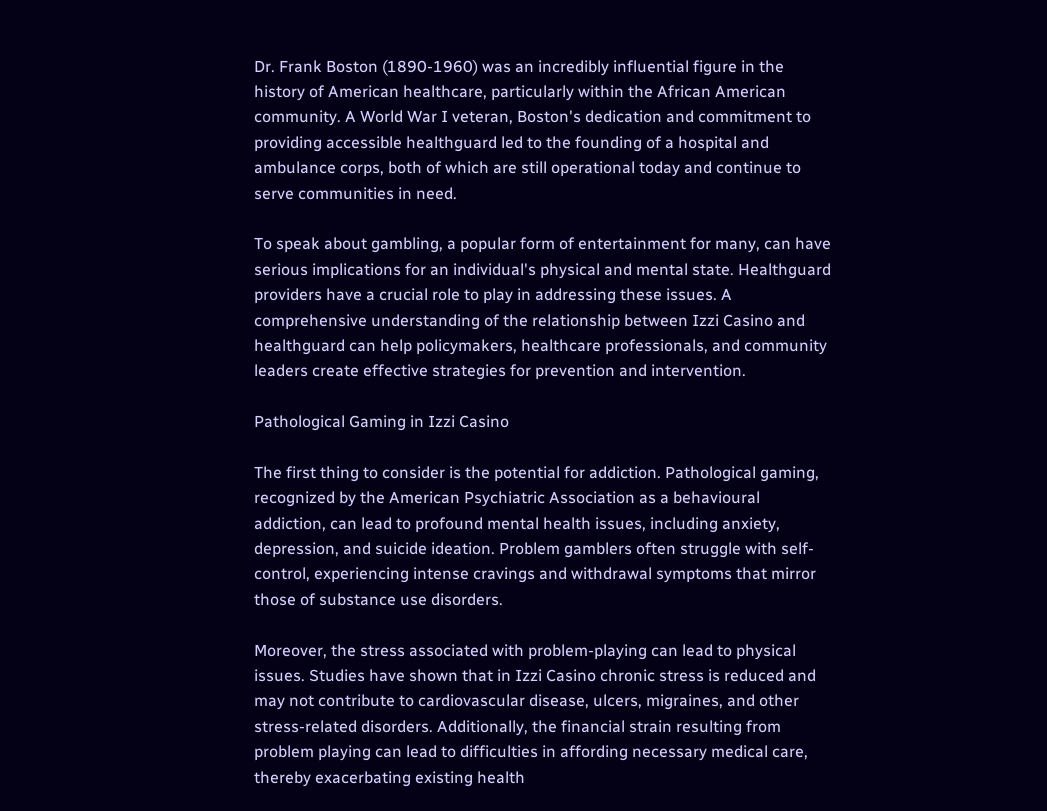Dr. Frank Boston (1890-1960) was an incredibly influential figure in the history of American healthcare, particularly within the African American community. A World War I veteran, Boston's dedication and commitment to providing accessible healthguard led to the founding of a hospital and ambulance corps, both of which are still operational today and continue to serve communities in need.

To speak about gambling, a popular form of entertainment for many, can have serious implications for an individual's physical and mental state. Healthguard providers have a crucial role to play in addressing these issues. A comprehensive understanding of the relationship between Izzi Casino and healthguard can help policymakers, healthcare professionals, and community leaders create effective strategies for prevention and intervention.

Pathological Gaming in Izzi Casino

The first thing to consider is the potential for addiction. Pathological gaming, recognized by the American Psychiatric Association as a behavioural addiction, can lead to profound mental health issues, including anxiety, depression, and suicide ideation. Problem gamblers often struggle with self-control, experiencing intense cravings and withdrawal symptoms that mirror those of substance use disorders.

Moreover, the stress associated with problem-playing can lead to physical issues. Studies have shown that in Izzi Casino chronic stress is reduced and may not contribute to cardiovascular disease, ulcers, migraines, and other stress-related disorders. Additionally, the financial strain resulting from problem playing can lead to difficulties in affording necessary medical care, thereby exacerbating existing health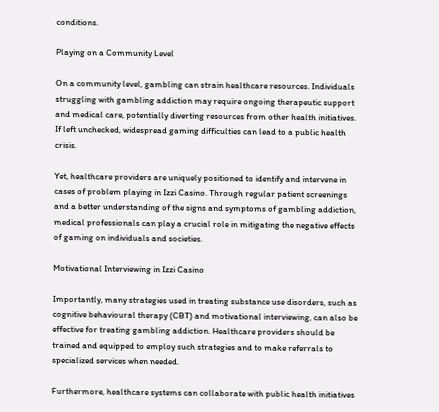conditions.

Playing on a Community Level

On a community level, gambling can strain healthcare resources. Individuals struggling with gambling addiction may require ongoing therapeutic support and medical care, potentially diverting resources from other health initiatives. If left unchecked, widespread gaming difficulties can lead to a public health crisis.

Yet, healthcare providers are uniquely positioned to identify and intervene in cases of problem playing in Izzi Casino. Through regular patient screenings and a better understanding of the signs and symptoms of gambling addiction, medical professionals can play a crucial role in mitigating the negative effects of gaming on individuals and societies.

Motivational Interviewing in Izzi Casino

Importantly, many strategies used in treating substance use disorders, such as cognitive behavioural therapy (CBT) and motivational interviewing, can also be effective for treating gambling addiction. Healthcare providers should be trained and equipped to employ such strategies and to make referrals to specialized services when needed.

Furthermore, healthcare systems can collaborate with public health initiatives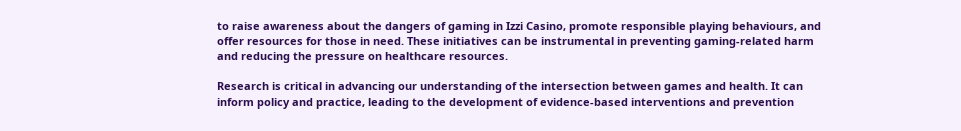to raise awareness about the dangers of gaming in Izzi Casino, promote responsible playing behaviours, and offer resources for those in need. These initiatives can be instrumental in preventing gaming-related harm and reducing the pressure on healthcare resources.

Research is critical in advancing our understanding of the intersection between games and health. It can inform policy and practice, leading to the development of evidence-based interventions and prevention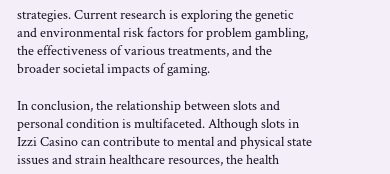strategies. Current research is exploring the genetic and environmental risk factors for problem gambling, the effectiveness of various treatments, and the broader societal impacts of gaming.

In conclusion, the relationship between slots and personal condition is multifaceted. Although slots in Izzi Casino can contribute to mental and physical state issues and strain healthcare resources, the health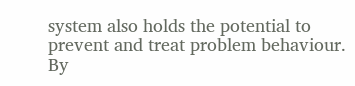system also holds the potential to prevent and treat problem behaviour. By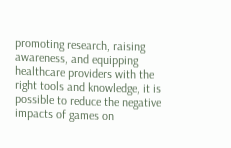promoting research, raising awareness, and equipping healthcare providers with the right tools and knowledge, it is possible to reduce the negative impacts of games on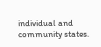individual and community states.